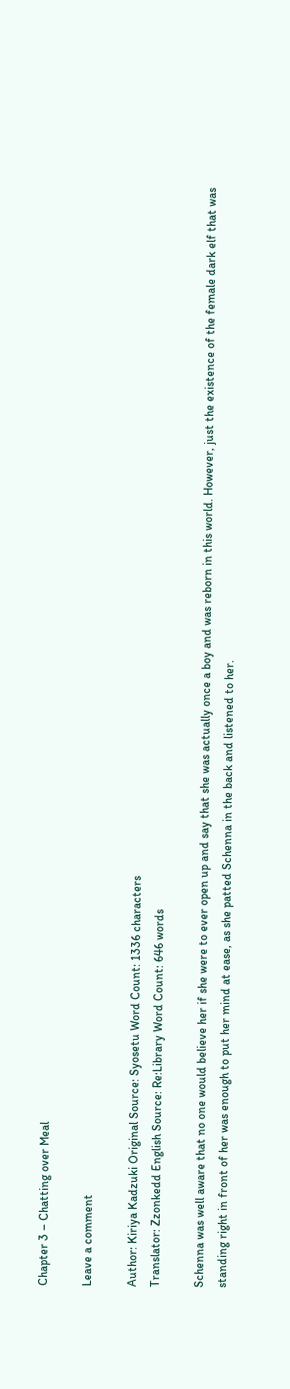Chapter 3 – Chatting over Meal

Leave a comment

Author: Kiriya Kadzuki Original Source: Syosetu Word Count: 1336 characters
Translator: Zzonkedd English Source: Re:Library Word Count: 646 words

Schenna was well aware that no one would believe her if she were to ever open up and say that she was actually once a boy and was reborn in this world. However, just the existence of the female dark elf that was standing right in front of her was enough to put her mind at ease, as she patted Schenna in the back and listened to her.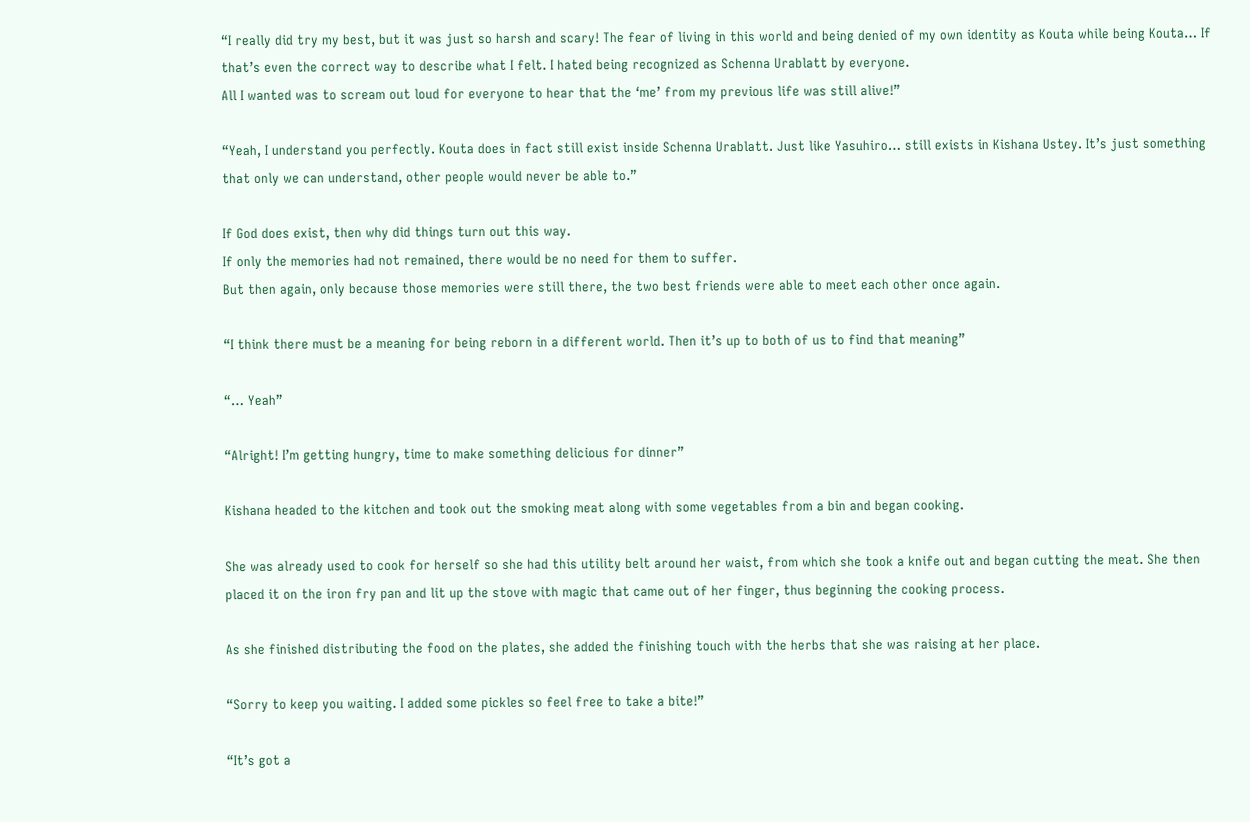“I really did try my best, but it was just so harsh and scary! The fear of living in this world and being denied of my own identity as Kouta while being Kouta… If that’s even the correct way to describe what I felt. I hated being recognized as Schenna Urablatt by everyone.
All I wanted was to scream out loud for everyone to hear that the ‘me’ from my previous life was still alive!”

“Yeah, I understand you perfectly. Kouta does in fact still exist inside Schenna Urablatt. Just like Yasuhiro… still exists in Kishana Ustey. It’s just something that only we can understand, other people would never be able to.”

If God does exist, then why did things turn out this way.
If only the memories had not remained, there would be no need for them to suffer.
But then again, only because those memories were still there, the two best friends were able to meet each other once again.

“I think there must be a meaning for being reborn in a different world. Then it’s up to both of us to find that meaning”

“… Yeah”

“Alright! I’m getting hungry, time to make something delicious for dinner”

Kishana headed to the kitchen and took out the smoking meat along with some vegetables from a bin and began cooking.

She was already used to cook for herself so she had this utility belt around her waist, from which she took a knife out and began cutting the meat. She then placed it on the iron fry pan and lit up the stove with magic that came out of her finger, thus beginning the cooking process.

As she finished distributing the food on the plates, she added the finishing touch with the herbs that she was raising at her place.

“Sorry to keep you waiting. I added some pickles so feel free to take a bite!”

“It’s got a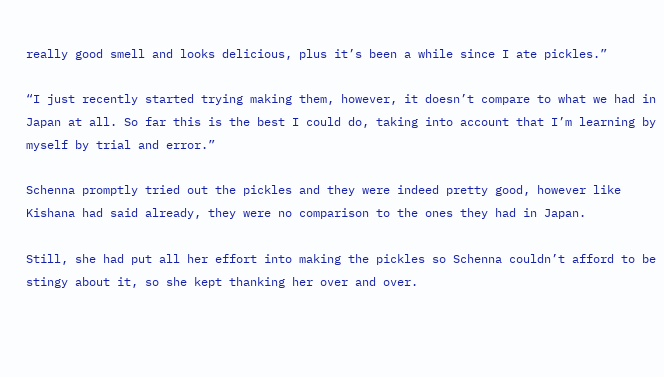really good smell and looks delicious, plus it’s been a while since I ate pickles.”

“I just recently started trying making them, however, it doesn’t compare to what we had in Japan at all. So far this is the best I could do, taking into account that I’m learning by myself by trial and error.”

Schenna promptly tried out the pickles and they were indeed pretty good, however like Kishana had said already, they were no comparison to the ones they had in Japan.

Still, she had put all her effort into making the pickles so Schenna couldn’t afford to be stingy about it, so she kept thanking her over and over.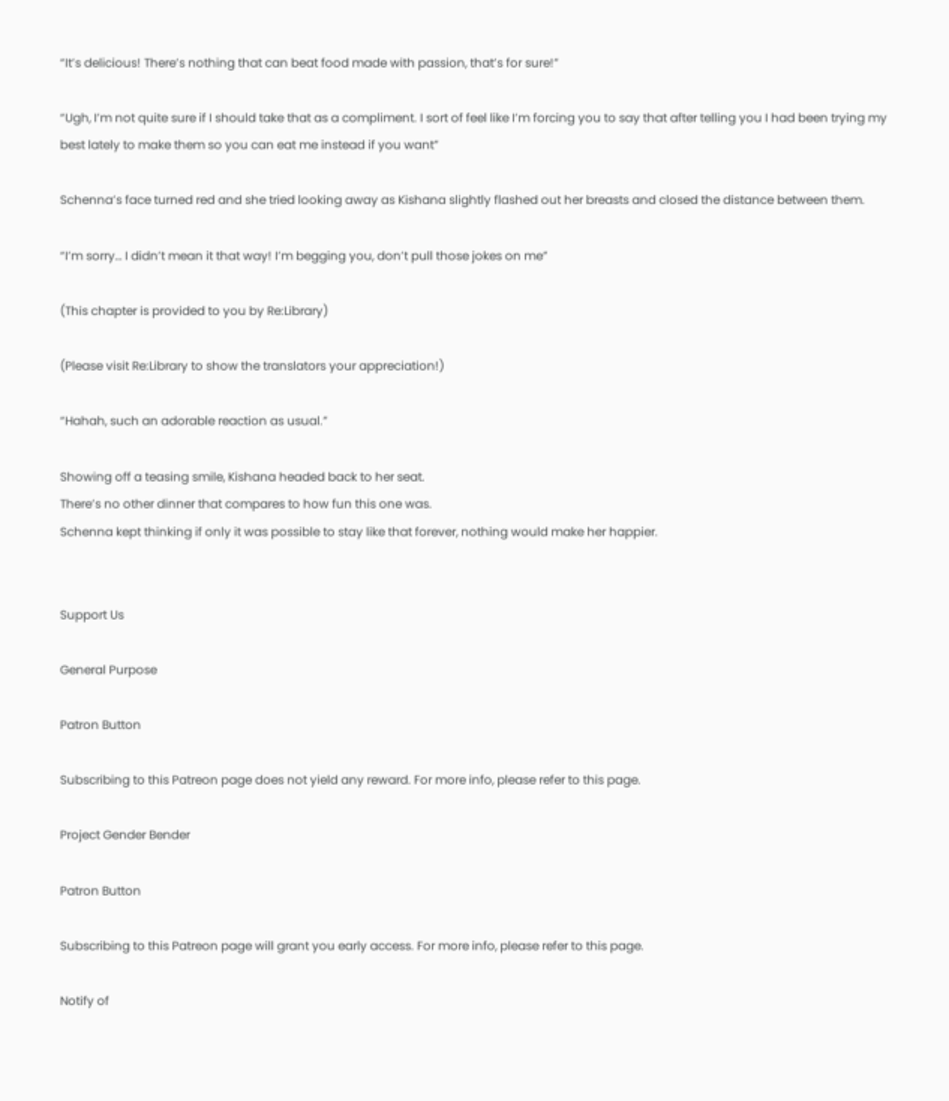“It’s delicious! There’s nothing that can beat food made with passion, that’s for sure!”

“Ugh, I’m not quite sure if I should take that as a compliment. I sort of feel like I’m forcing you to say that after telling you I had been trying my best lately to make them so you can eat me instead if you want”

Schenna’s face turned red and she tried looking away as Kishana slightly flashed out her breasts and closed the distance between them.

“I’m sorry… I didn’t mean it that way! I’m begging you, don’t pull those jokes on me”

(This chapter is provided to you by Re:Library)

(Please visit Re:Library to show the translators your appreciation!)

“Hahah, such an adorable reaction as usual.”

Showing off a teasing smile, Kishana headed back to her seat.
There’s no other dinner that compares to how fun this one was.
Schenna kept thinking if only it was possible to stay like that forever, nothing would make her happier.


Support Us

General Purpose

Patron Button

Subscribing to this Patreon page does not yield any reward. For more info, please refer to this page.

Project Gender Bender

Patron Button

Subscribing to this Patreon page will grant you early access. For more info, please refer to this page.

Notify of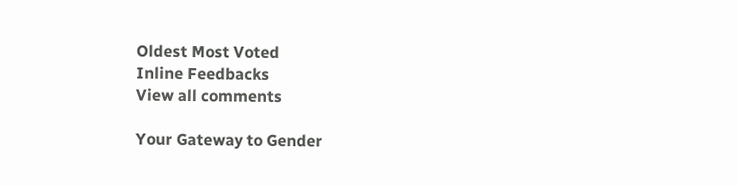Oldest Most Voted
Inline Feedbacks
View all comments

Your Gateway to Gender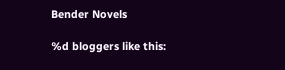Bender Novels

%d bloggers like this: